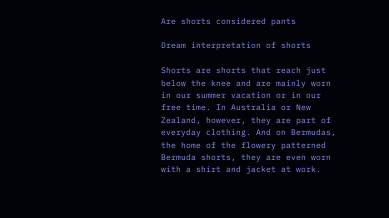Are shorts considered pants

Dream interpretation of shorts

Shorts are shorts that reach just below the knee and are mainly worn in our summer vacation or in our free time. In Australia or New Zealand, however, they are part of everyday clothing. And on Bermudas, the home of the flowery patterned Bermuda shorts, they are even worn with a shirt and jacket at work.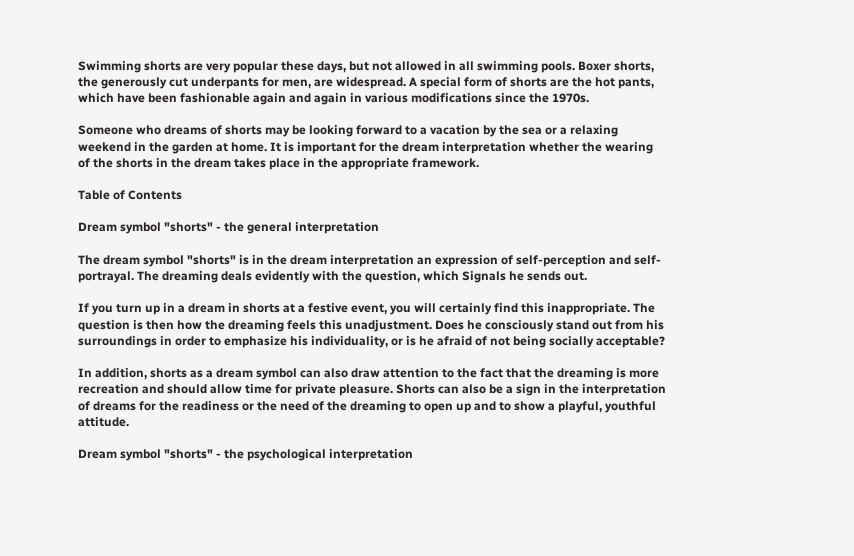Swimming shorts are very popular these days, but not allowed in all swimming pools. Boxer shorts, the generously cut underpants for men, are widespread. A special form of shorts are the hot pants, which have been fashionable again and again in various modifications since the 1970s.

Someone who dreams of shorts may be looking forward to a vacation by the sea or a relaxing weekend in the garden at home. It is important for the dream interpretation whether the wearing of the shorts in the dream takes place in the appropriate framework.

Table of Contents

Dream symbol "shorts" - the general interpretation

The dream symbol "shorts" is in the dream interpretation an expression of self-perception and self-portrayal. The dreaming deals evidently with the question, which Signals he sends out.

If you turn up in a dream in shorts at a festive event, you will certainly find this inappropriate. The question is then how the dreaming feels this unadjustment. Does he consciously stand out from his surroundings in order to emphasize his individuality, or is he afraid of not being socially acceptable?

In addition, shorts as a dream symbol can also draw attention to the fact that the dreaming is more recreation and should allow time for private pleasure. Shorts can also be a sign in the interpretation of dreams for the readiness or the need of the dreaming to open up and to show a playful, youthful attitude.

Dream symbol "shorts" - the psychological interpretation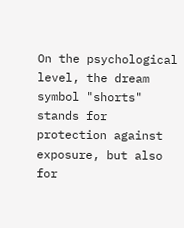On the psychological level, the dream symbol "shorts" stands for protection against exposure, but also for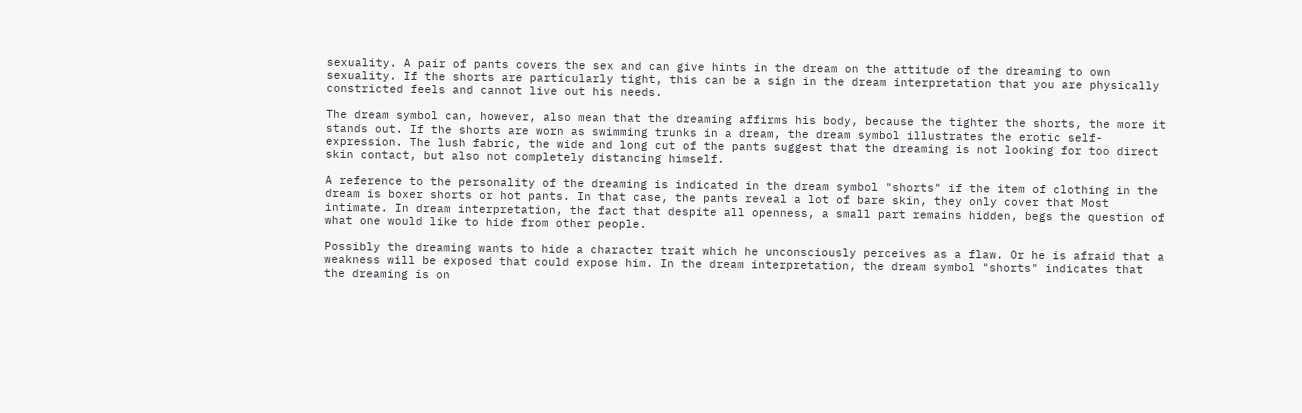sexuality. A pair of pants covers the sex and can give hints in the dream on the attitude of the dreaming to own sexuality. If the shorts are particularly tight, this can be a sign in the dream interpretation that you are physically constricted feels and cannot live out his needs.

The dream symbol can, however, also mean that the dreaming affirms his body, because the tighter the shorts, the more it stands out. If the shorts are worn as swimming trunks in a dream, the dream symbol illustrates the erotic self-expression. The lush fabric, the wide and long cut of the pants suggest that the dreaming is not looking for too direct skin contact, but also not completely distancing himself.

A reference to the personality of the dreaming is indicated in the dream symbol "shorts" if the item of clothing in the dream is boxer shorts or hot pants. In that case, the pants reveal a lot of bare skin, they only cover that Most intimate. In dream interpretation, the fact that despite all openness, a small part remains hidden, begs the question of what one would like to hide from other people.

Possibly the dreaming wants to hide a character trait which he unconsciously perceives as a flaw. Or he is afraid that a weakness will be exposed that could expose him. In the dream interpretation, the dream symbol "shorts" indicates that the dreaming is on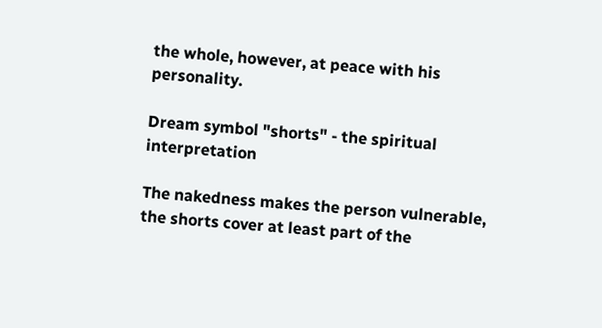the whole, however, at peace with his personality.

Dream symbol "shorts" - the spiritual interpretation

The nakedness makes the person vulnerable, the shorts cover at least part of the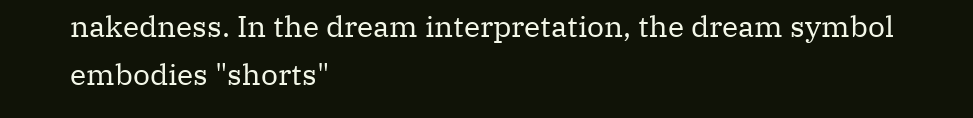nakedness. In the dream interpretation, the dream symbol embodies "shorts"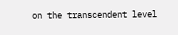on the transcendent level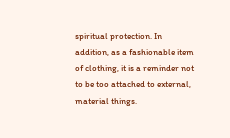spiritual protection. In addition, as a fashionable item of clothing, it is a reminder not to be too attached to external, material things.